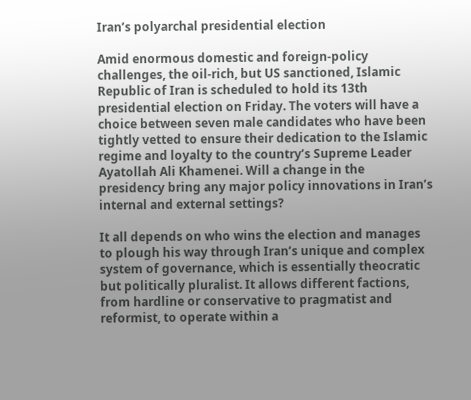Iran’s polyarchal presidential election

Amid enormous domestic and foreign-policy challenges, the oil-rich, but US sanctioned, Islamic Republic of Iran is scheduled to hold its 13th presidential election on Friday. The voters will have a choice between seven male candidates who have been tightly vetted to ensure their dedication to the Islamic regime and loyalty to the country’s Supreme Leader Ayatollah Ali Khamenei. Will a change in the presidency bring any major policy innovations in Iran’s internal and external settings?

It all depends on who wins the election and manages to plough his way through Iran’s unique and complex system of governance, which is essentially theocratic but politically pluralist. It allows different factions, from hardline or conservative to pragmatist and reformist, to operate within a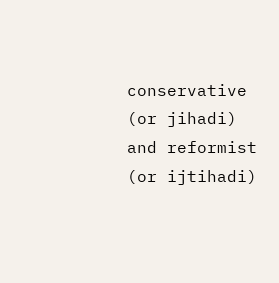conservative (or jihadi) and reformist (or ijtihadi)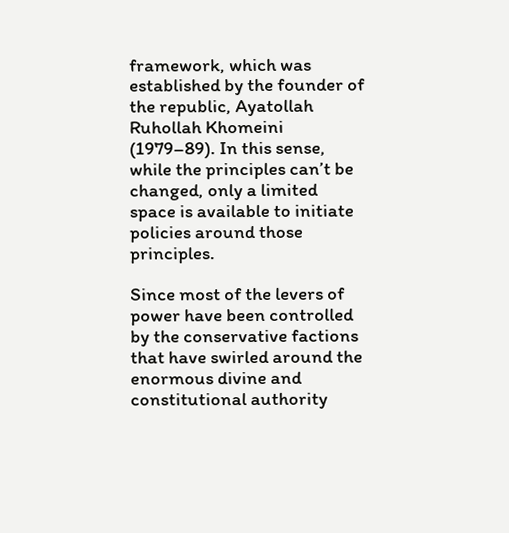framework, which was established by the founder of the republic, Ayatollah Ruhollah Khomeini (1979–89). In this sense, while the principles can’t be changed, only a limited space is available to initiate policies around those principles.

Since most of the levers of power have been controlled by the conservative factions that have swirled around the enormous divine and constitutional authority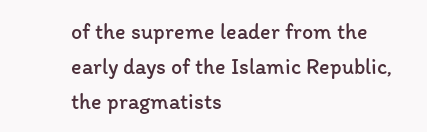of the supreme leader from the early days of the Islamic Republic, the pragmatists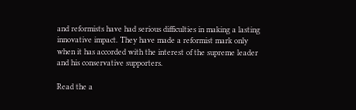and reformists have had serious difficulties in making a lasting innovative impact. They have made a reformist mark only when it has accorded with the interest of the supreme leader and his conservative supporters.

Read the a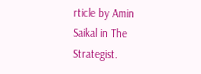rticle by Amin Saikal in The Strategist.